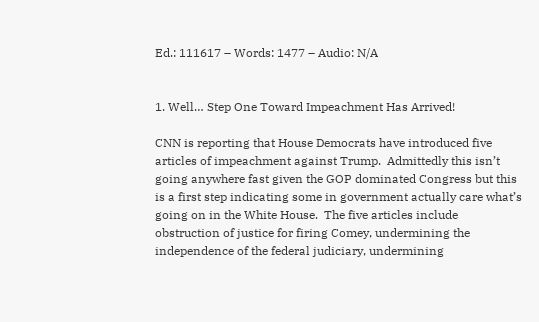Ed.: 111617 – Words: 1477 – Audio: N/A


1. Well… Step One Toward Impeachment Has Arrived!

CNN is reporting that House Democrats have introduced five articles of impeachment against Trump.  Admittedly this isn’t going anywhere fast given the GOP dominated Congress but this is a first step indicating some in government actually care what’s going on in the White House.  The five articles include obstruction of justice for firing Comey, undermining the independence of the federal judiciary, undermining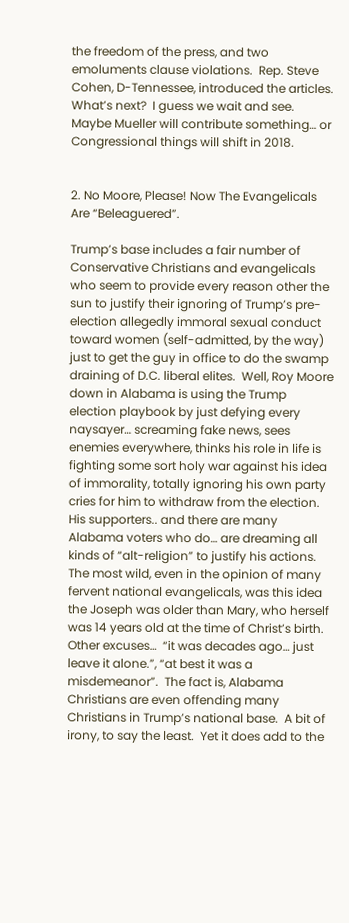the freedom of the press, and two emoluments clause violations.  Rep. Steve Cohen, D-Tennessee, introduced the articles.  What’s next?  I guess we wait and see.  Maybe Mueller will contribute something… or Congressional things will shift in 2018.


2. No Moore, Please! Now The Evangelicals Are “Beleaguered”.

Trump’s base includes a fair number of Conservative Christians and evangelicals who seem to provide every reason other the sun to justify their ignoring of Trump’s pre-election allegedly immoral sexual conduct toward women (self-admitted, by the way) just to get the guy in office to do the swamp draining of D.C. liberal elites.  Well, Roy Moore down in Alabama is using the Trump election playbook by just defying every naysayer… screaming fake news, sees enemies everywhere, thinks his role in life is fighting some sort holy war against his idea of immorality, totally ignoring his own party cries for him to withdraw from the election.  His supporters.. and there are many Alabama voters who do… are dreaming all kinds of “alt-religion” to justify his actions.  The most wild, even in the opinion of many fervent national evangelicals, was this idea the Joseph was older than Mary, who herself was 14 years old at the time of Christ’s birth.  Other excuses…  “it was decades ago… just leave it alone.”, “at best it was a misdemeanor”.  The fact is, Alabama Christians are even offending many Christians in Trump’s national base.  A bit of irony, to say the least.  Yet it does add to the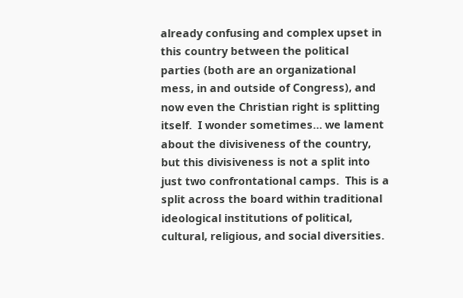already confusing and complex upset in this country between the political parties (both are an organizational mess, in and outside of Congress), and now even the Christian right is splitting itself.  I wonder sometimes… we lament about the divisiveness of the country, but this divisiveness is not a split into just two confrontational camps.  This is a split across the board within traditional ideological institutions of political, cultural, religious, and social diversities.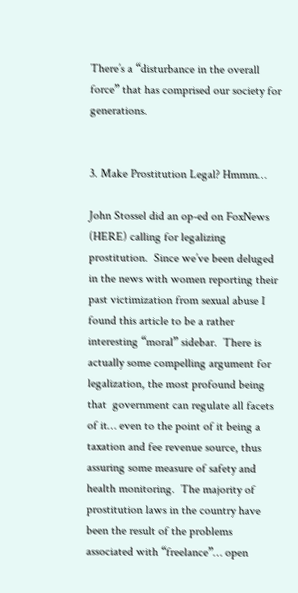There’s a “disturbance in the overall force” that has comprised our society for generations.


3. Make Prostitution Legal? Hmmm…

John Stossel did an op-ed on FoxNews (HERE) calling for legalizing prostitution.  Since we’ve been deluged in the news with women reporting their past victimization from sexual abuse I found this article to be a rather interesting “moral” sidebar.  There is actually some compelling argument for legalization, the most profound being that  government can regulate all facets of it… even to the point of it being a taxation and fee revenue source, thus assuring some measure of safety and health monitoring.  The majority of prostitution laws in the country have been the result of the problems associated with “freelance”… open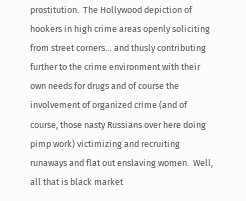prostitution.  The Hollywood depiction of hookers in high crime areas openly soliciting from street corners… and thusly contributing further to the crime environment with their own needs for drugs and of course the involvement of organized crime (and of course, those nasty Russians over here doing pimp work) victimizing and recruiting runaways and flat out enslaving women.  Well, all that is black market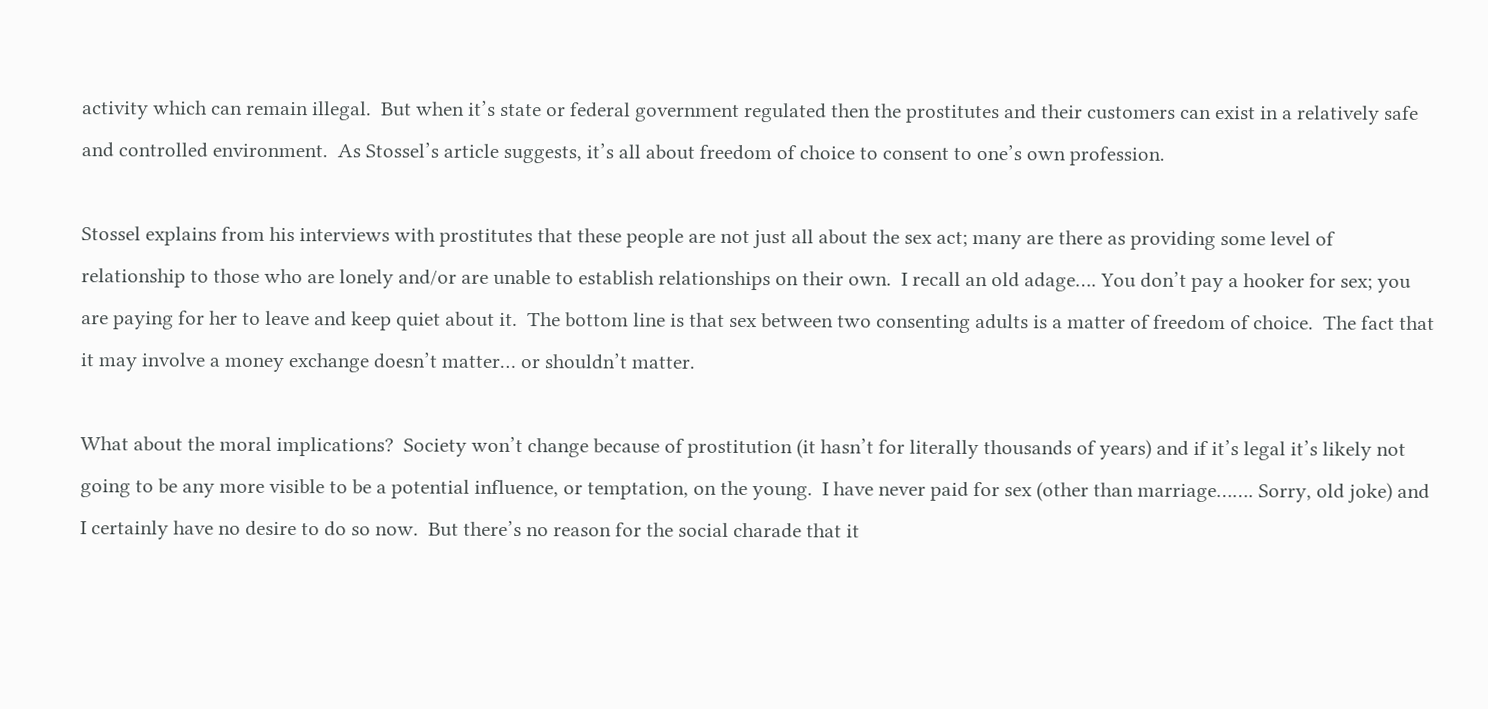activity which can remain illegal.  But when it’s state or federal government regulated then the prostitutes and their customers can exist in a relatively safe and controlled environment.  As Stossel’s article suggests, it’s all about freedom of choice to consent to one’s own profession.

Stossel explains from his interviews with prostitutes that these people are not just all about the sex act; many are there as providing some level of relationship to those who are lonely and/or are unable to establish relationships on their own.  I recall an old adage…. You don’t pay a hooker for sex; you are paying for her to leave and keep quiet about it.  The bottom line is that sex between two consenting adults is a matter of freedom of choice.  The fact that it may involve a money exchange doesn’t matter… or shouldn’t matter.

What about the moral implications?  Society won’t change because of prostitution (it hasn’t for literally thousands of years) and if it’s legal it’s likely not going to be any more visible to be a potential influence, or temptation, on the young.  I have never paid for sex (other than marriage……. Sorry, old joke) and I certainly have no desire to do so now.  But there’s no reason for the social charade that it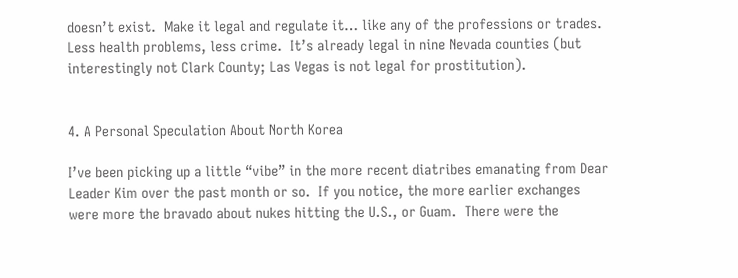doesn’t exist.  Make it legal and regulate it… like any of the professions or trades.  Less health problems, less crime.  It’s already legal in nine Nevada counties (but interestingly not Clark County; Las Vegas is not legal for prostitution).


4. A Personal Speculation About North Korea

I’ve been picking up a little “vibe” in the more recent diatribes emanating from Dear Leader Kim over the past month or so.  If you notice, the more earlier exchanges were more the bravado about nukes hitting the U.S., or Guam.  There were the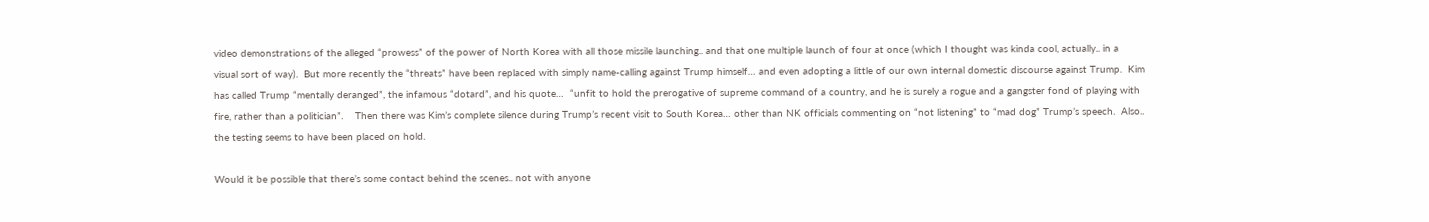video demonstrations of the alleged “prowess” of the power of North Korea with all those missile launching.. and that one multiple launch of four at once (which I thought was kinda cool, actually.. in a visual sort of way).  But more recently the “threats” have been replaced with simply name-calling against Trump himself… and even adopting a little of our own internal domestic discourse against Trump.  Kim has called Trump “mentally deranged”, the infamous “dotard”, and his quote…  “unfit to hold the prerogative of supreme command of a country, and he is surely a rogue and a gangster fond of playing with fire, rather than a politician”.    Then there was Kim’s complete silence during Trump’s recent visit to South Korea… other than NK officials commenting on “not listening” to “mad dog” Trump’s speech.  Also.. the testing seems to have been placed on hold.

Would it be possible that there’s some contact behind the scenes.. not with anyone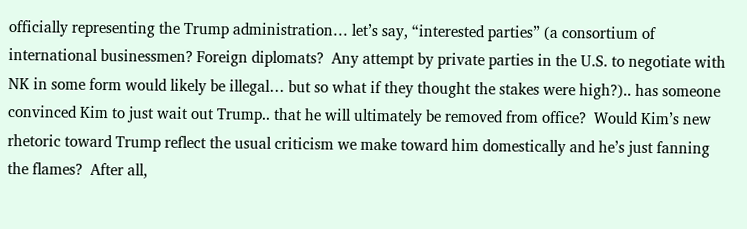officially representing the Trump administration… let’s say, “interested parties” (a consortium of international businessmen? Foreign diplomats?  Any attempt by private parties in the U.S. to negotiate with NK in some form would likely be illegal… but so what if they thought the stakes were high?).. has someone convinced Kim to just wait out Trump.. that he will ultimately be removed from office?  Would Kim’s new rhetoric toward Trump reflect the usual criticism we make toward him domestically and he’s just fanning the flames?  After all,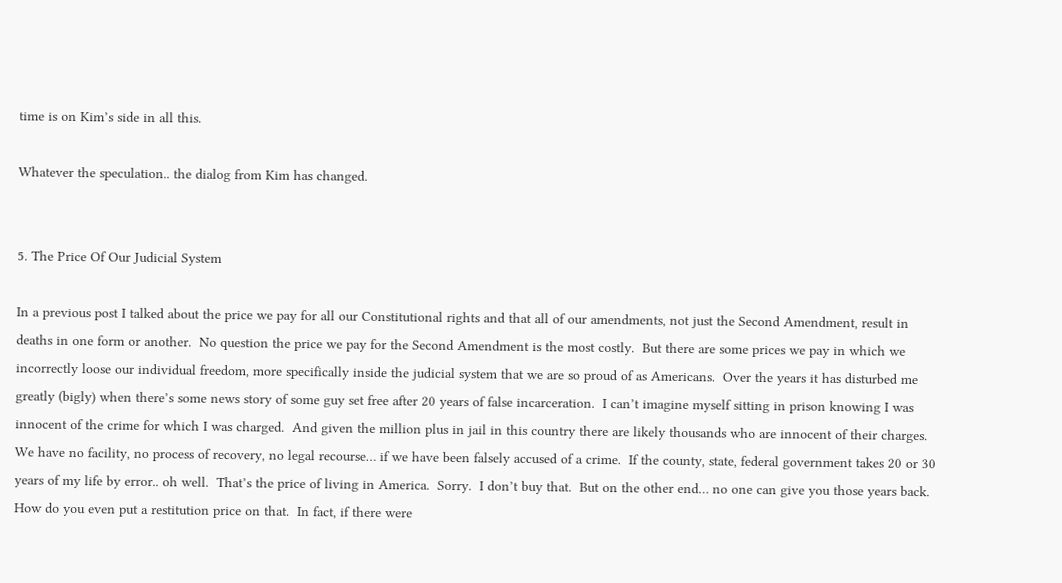time is on Kim’s side in all this.

Whatever the speculation.. the dialog from Kim has changed.


5. The Price Of Our Judicial System

In a previous post I talked about the price we pay for all our Constitutional rights and that all of our amendments, not just the Second Amendment, result in deaths in one form or another.  No question the price we pay for the Second Amendment is the most costly.  But there are some prices we pay in which we incorrectly loose our individual freedom, more specifically inside the judicial system that we are so proud of as Americans.  Over the years it has disturbed me greatly (bigly) when there’s some news story of some guy set free after 20 years of false incarceration.  I can’t imagine myself sitting in prison knowing I was innocent of the crime for which I was charged.  And given the million plus in jail in this country there are likely thousands who are innocent of their charges.  We have no facility, no process of recovery, no legal recourse… if we have been falsely accused of a crime.  If the county, state, federal government takes 20 or 30 years of my life by error.. oh well.  That’s the price of living in America.  Sorry.  I don’t buy that.  But on the other end… no one can give you those years back.  How do you even put a restitution price on that.  In fact, if there were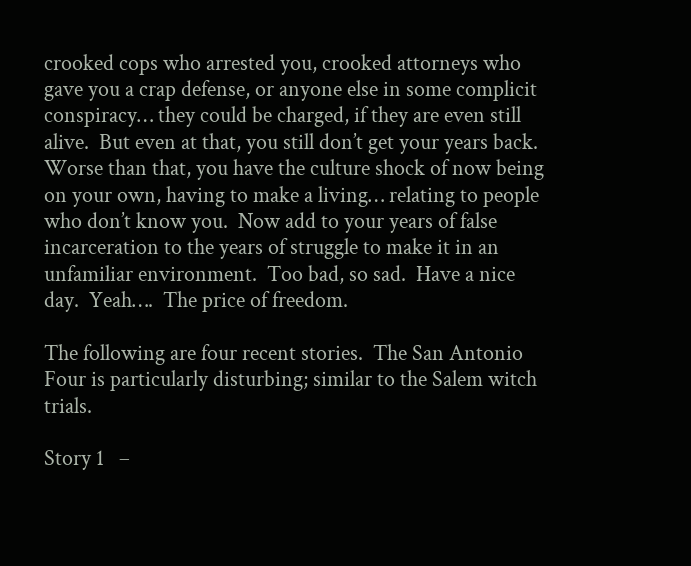crooked cops who arrested you, crooked attorneys who gave you a crap defense, or anyone else in some complicit conspiracy… they could be charged, if they are even still alive.  But even at that, you still don’t get your years back.  Worse than that, you have the culture shock of now being on your own, having to make a living… relating to people who don’t know you.  Now add to your years of false incarceration to the years of struggle to make it in an unfamiliar environment.  Too bad, so sad.  Have a nice day.  Yeah….  The price of freedom.

The following are four recent stories.  The San Antonio Four is particularly disturbing; similar to the Salem witch trials.

Story 1   –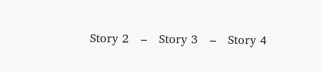Story 2   –   Story 3   –   Story 4